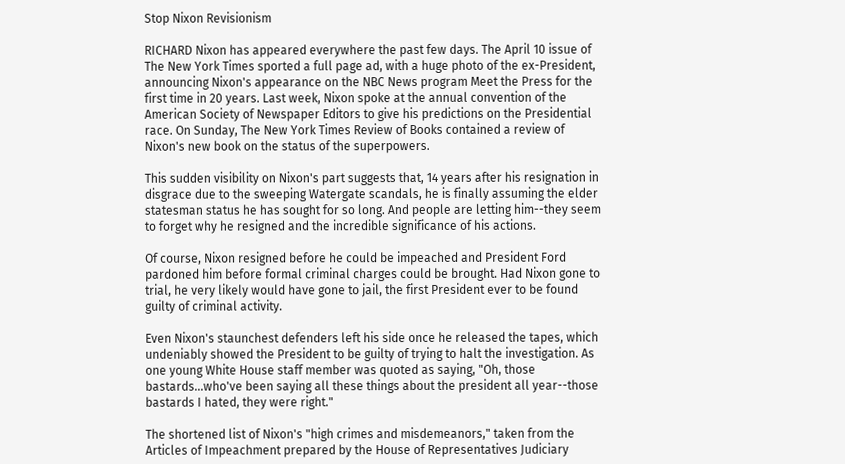Stop Nixon Revisionism

RICHARD Nixon has appeared everywhere the past few days. The April 10 issue of The New York Times sported a full page ad, with a huge photo of the ex-President, announcing Nixon's appearance on the NBC News program Meet the Press for the first time in 20 years. Last week, Nixon spoke at the annual convention of the American Society of Newspaper Editors to give his predictions on the Presidential race. On Sunday, The New York Times Review of Books contained a review of Nixon's new book on the status of the superpowers.

This sudden visibility on Nixon's part suggests that, 14 years after his resignation in disgrace due to the sweeping Watergate scandals, he is finally assuming the elder statesman status he has sought for so long. And people are letting him--they seem to forget why he resigned and the incredible significance of his actions.

Of course, Nixon resigned before he could be impeached and President Ford pardoned him before formal criminal charges could be brought. Had Nixon gone to trial, he very likely would have gone to jail, the first President ever to be found guilty of criminal activity.

Even Nixon's staunchest defenders left his side once he released the tapes, which undeniably showed the President to be guilty of trying to halt the investigation. As one young White House staff member was quoted as saying, "Oh, those bastards...who've been saying all these things about the president all year--those bastards I hated, they were right."

The shortened list of Nixon's "high crimes and misdemeanors," taken from the Articles of Impeachment prepared by the House of Representatives Judiciary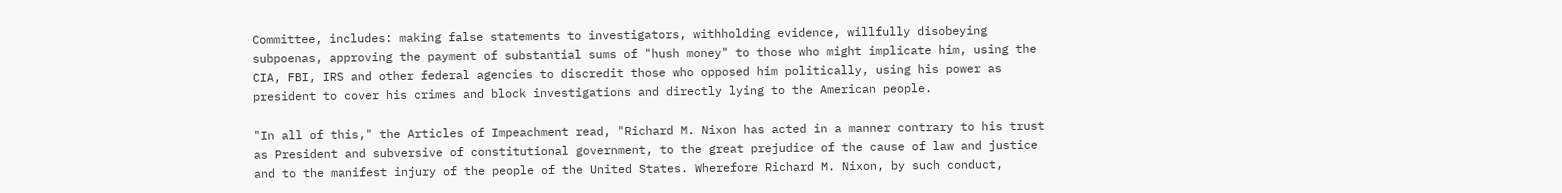Committee, includes: making false statements to investigators, withholding evidence, willfully disobeying subpoenas, approving the payment of substantial sums of "hush money" to those who might implicate him, using the CIA, FBI, IRS and other federal agencies to discredit those who opposed him politically, using his power as president to cover his crimes and block investigations and directly lying to the American people.

"In all of this," the Articles of Impeachment read, "Richard M. Nixon has acted in a manner contrary to his trust as President and subversive of constitutional government, to the great prejudice of the cause of law and justice and to the manifest injury of the people of the United States. Wherefore Richard M. Nixon, by such conduct,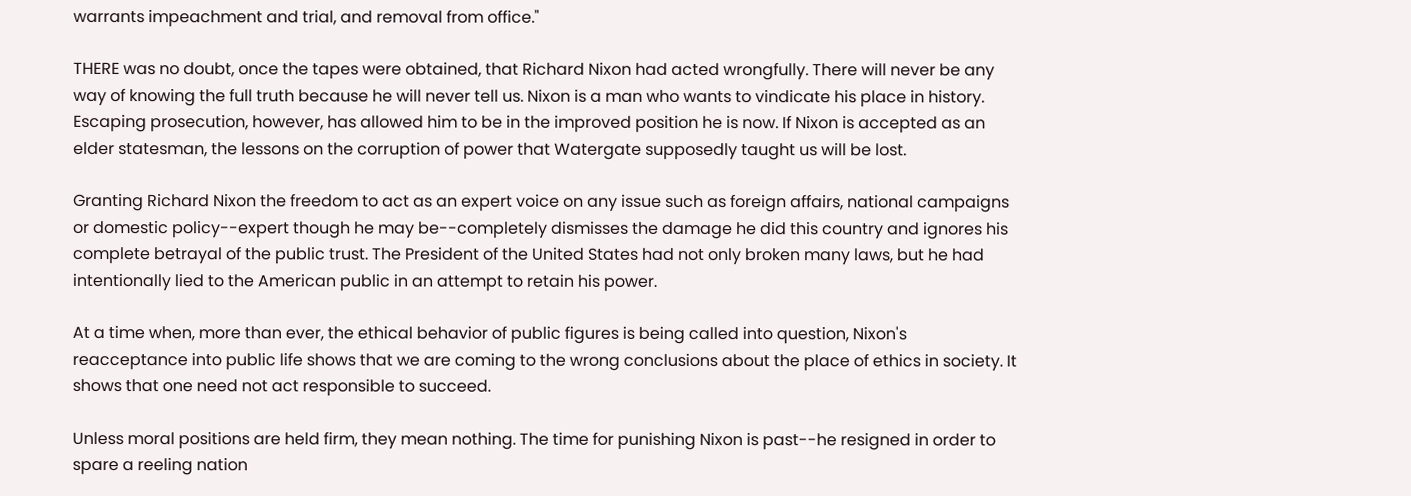warrants impeachment and trial, and removal from office."

THERE was no doubt, once the tapes were obtained, that Richard Nixon had acted wrongfully. There will never be any way of knowing the full truth because he will never tell us. Nixon is a man who wants to vindicate his place in history. Escaping prosecution, however, has allowed him to be in the improved position he is now. If Nixon is accepted as an elder statesman, the lessons on the corruption of power that Watergate supposedly taught us will be lost.

Granting Richard Nixon the freedom to act as an expert voice on any issue such as foreign affairs, national campaigns or domestic policy--expert though he may be--completely dismisses the damage he did this country and ignores his complete betrayal of the public trust. The President of the United States had not only broken many laws, but he had intentionally lied to the American public in an attempt to retain his power.

At a time when, more than ever, the ethical behavior of public figures is being called into question, Nixon's reacceptance into public life shows that we are coming to the wrong conclusions about the place of ethics in society. It shows that one need not act responsible to succeed.

Unless moral positions are held firm, they mean nothing. The time for punishing Nixon is past--he resigned in order to spare a reeling nation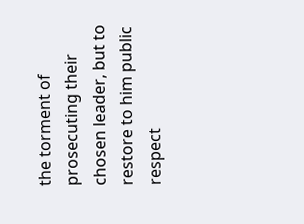the torment of prosecuting their chosen leader, but to restore to him public respect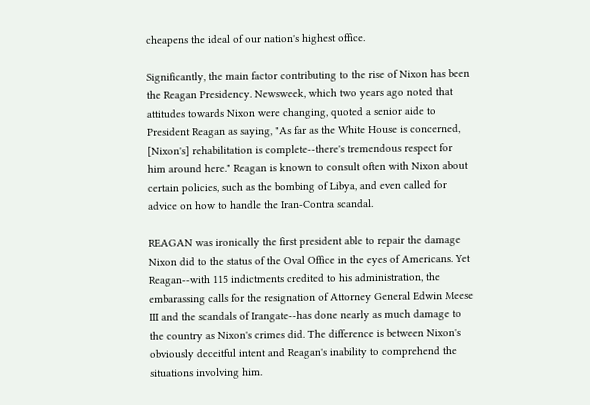cheapens the ideal of our nation's highest office.

Significantly, the main factor contributing to the rise of Nixon has been the Reagan Presidency. Newsweek, which two years ago noted that attitudes towards Nixon were changing, quoted a senior aide to President Reagan as saying, "As far as the White House is concerned, [Nixon's] rehabilitation is complete--there's tremendous respect for him around here." Reagan is known to consult often with Nixon about certain policies, such as the bombing of Libya, and even called for advice on how to handle the Iran-Contra scandal.

REAGAN was ironically the first president able to repair the damage Nixon did to the status of the Oval Office in the eyes of Americans. Yet Reagan--with 115 indictments credited to his administration, the embarassing calls for the resignation of Attorney General Edwin Meese III and the scandals of Irangate--has done nearly as much damage to the country as Nixon's crimes did. The difference is between Nixon's obviously deceitful intent and Reagan's inability to comprehend the situations involving him.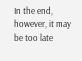In the end, however, it may be too late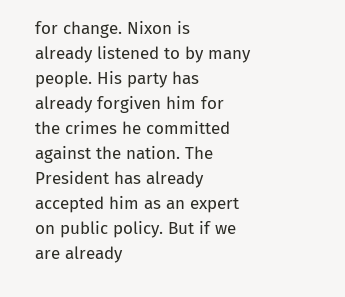for change. Nixon is already listened to by many people. His party has already forgiven him for the crimes he committed against the nation. The President has already accepted him as an expert on public policy. But if we are already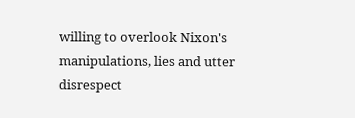willing to overlook Nixon's manipulations, lies and utter disrespect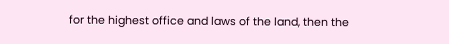for the highest office and laws of the land, then the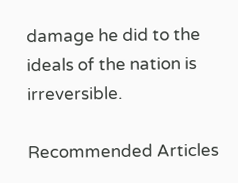damage he did to the ideals of the nation is irreversible.

Recommended Articles